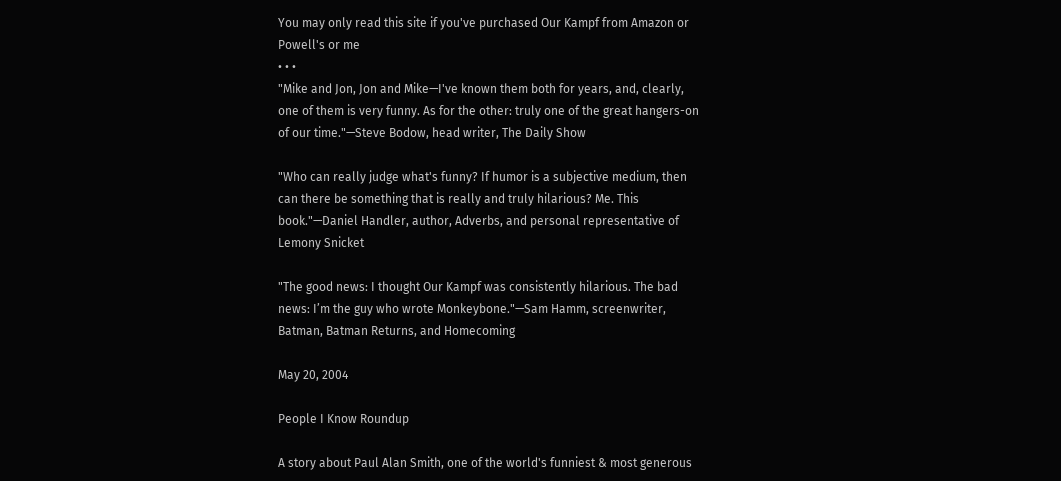You may only read this site if you've purchased Our Kampf from Amazon or Powell's or me
• • •
"Mike and Jon, Jon and Mike—I've known them both for years, and, clearly, one of them is very funny. As for the other: truly one of the great hangers-on of our time."—Steve Bodow, head writer, The Daily Show

"Who can really judge what's funny? If humor is a subjective medium, then can there be something that is really and truly hilarious? Me. This book."—Daniel Handler, author, Adverbs, and personal representative of Lemony Snicket

"The good news: I thought Our Kampf was consistently hilarious. The bad news: I’m the guy who wrote Monkeybone."—Sam Hamm, screenwriter, Batman, Batman Returns, and Homecoming

May 20, 2004

People I Know Roundup

A story about Paul Alan Smith, one of the world's funniest & most generous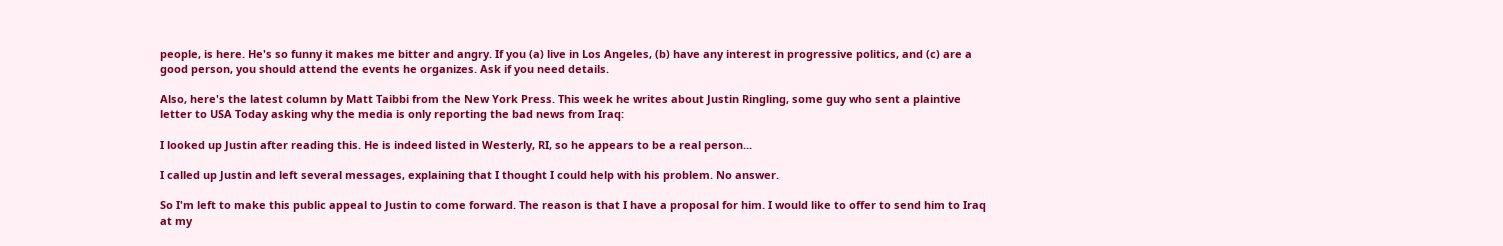people, is here. He's so funny it makes me bitter and angry. If you (a) live in Los Angeles, (b) have any interest in progressive politics, and (c) are a good person, you should attend the events he organizes. Ask if you need details.

Also, here's the latest column by Matt Taibbi from the New York Press. This week he writes about Justin Ringling, some guy who sent a plaintive letter to USA Today asking why the media is only reporting the bad news from Iraq:

I looked up Justin after reading this. He is indeed listed in Westerly, RI, so he appears to be a real person...

I called up Justin and left several messages, explaining that I thought I could help with his problem. No answer.

So I'm left to make this public appeal to Justin to come forward. The reason is that I have a proposal for him. I would like to offer to send him to Iraq at my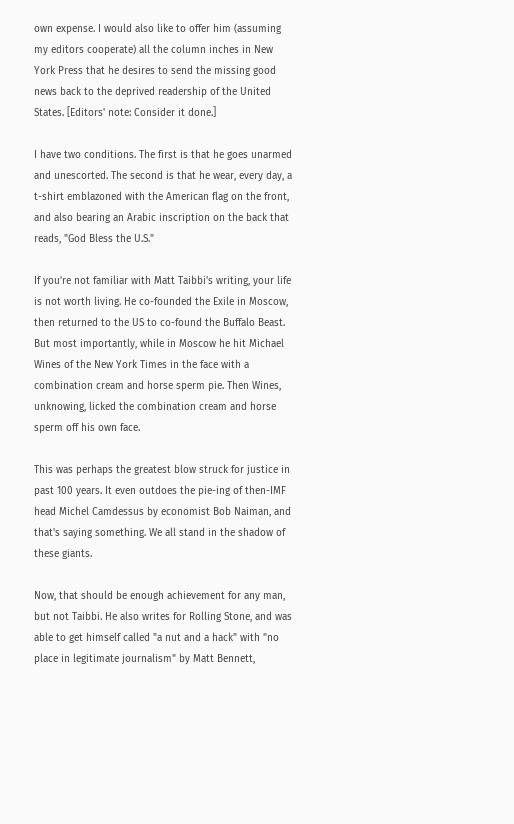own expense. I would also like to offer him (assuming my editors cooperate) all the column inches in New York Press that he desires to send the missing good news back to the deprived readership of the United States. [Editors' note: Consider it done.]

I have two conditions. The first is that he goes unarmed and unescorted. The second is that he wear, every day, a t-shirt emblazoned with the American flag on the front, and also bearing an Arabic inscription on the back that reads, "God Bless the U.S."

If you're not familiar with Matt Taibbi's writing, your life is not worth living. He co-founded the Exile in Moscow, then returned to the US to co-found the Buffalo Beast. But most importantly, while in Moscow he hit Michael Wines of the New York Times in the face with a combination cream and horse sperm pie. Then Wines, unknowing, licked the combination cream and horse sperm off his own face.

This was perhaps the greatest blow struck for justice in past 100 years. It even outdoes the pie-ing of then-IMF head Michel Camdessus by economist Bob Naiman, and that's saying something. We all stand in the shadow of these giants.

Now, that should be enough achievement for any man, but not Taibbi. He also writes for Rolling Stone, and was able to get himself called "a nut and a hack" with "no place in legitimate journalism" by Matt Bennett,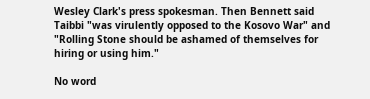Wesley Clark's press spokesman. Then Bennett said Taibbi "was virulently opposed to the Kosovo War" and "Rolling Stone should be ashamed of themselves for hiring or using him."

No word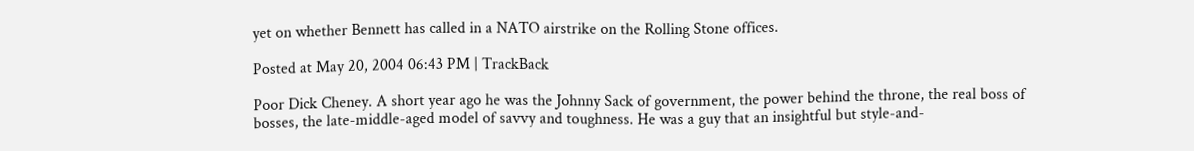yet on whether Bennett has called in a NATO airstrike on the Rolling Stone offices.

Posted at May 20, 2004 06:43 PM | TrackBack

Poor Dick Cheney. A short year ago he was the Johnny Sack of government, the power behind the throne, the real boss of bosses, the late-middle-aged model of savvy and toughness. He was a guy that an insightful but style-and-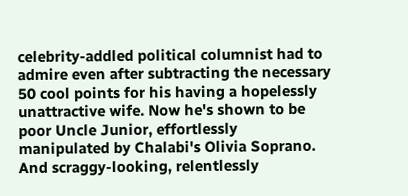celebrity-addled political columnist had to admire even after subtracting the necessary 50 cool points for his having a hopelessly unattractive wife. Now he's shown to be poor Uncle Junior, effortlessly manipulated by Chalabi's Olivia Soprano. And scraggy-looking, relentlessly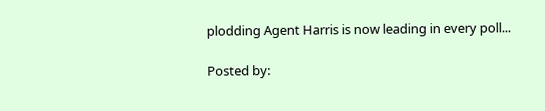plodding Agent Harris is now leading in every poll...

Posted by: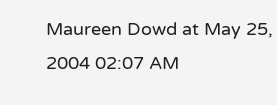Maureen Dowd at May 25, 2004 02:07 AM